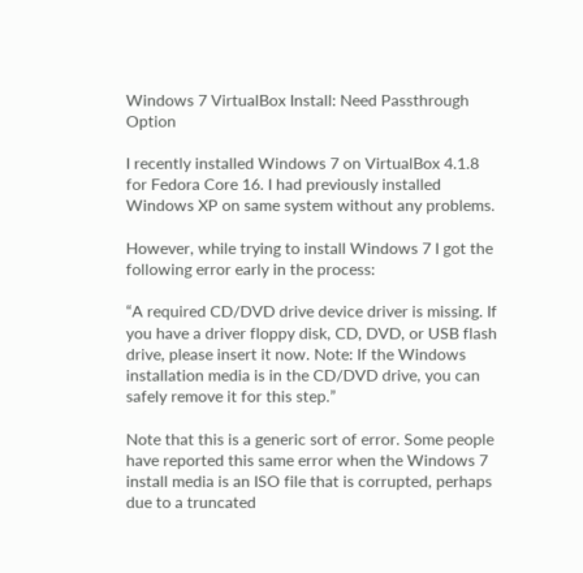Windows 7 VirtualBox Install: Need Passthrough Option

I recently installed Windows 7 on VirtualBox 4.1.8 for Fedora Core 16. I had previously installed Windows XP on same system without any problems.

However, while trying to install Windows 7 I got the following error early in the process:

“A required CD/DVD drive device driver is missing. If you have a driver floppy disk, CD, DVD, or USB flash drive, please insert it now. Note: If the Windows installation media is in the CD/DVD drive, you can safely remove it for this step.”

Note that this is a generic sort of error. Some people have reported this same error when the Windows 7 install media is an ISO file that is corrupted, perhaps due to a truncated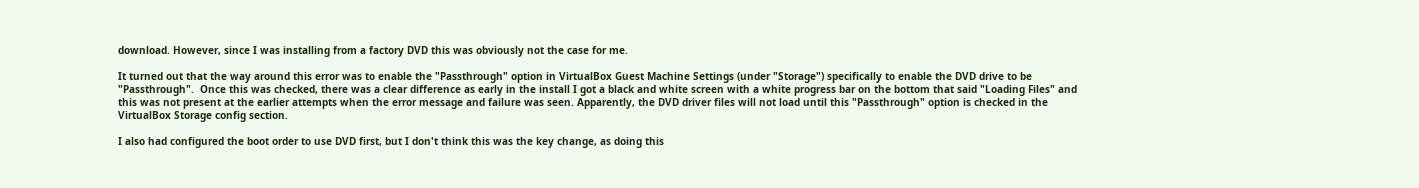download. However, since I was installing from a factory DVD this was obviously not the case for me.

It turned out that the way around this error was to enable the "Passthrough" option in VirtualBox Guest Machine Settings (under "Storage") specifically to enable the DVD drive to be "Passthrough".  Once this was checked, there was a clear difference as early in the install I got a black and white screen with a white progress bar on the bottom that said "Loading Files" and this was not present at the earlier attempts when the error message and failure was seen. Apparently, the DVD driver files will not load until this "Passthrough" option is checked in the VirtualBox Storage config section.

I also had configured the boot order to use DVD first, but I don't think this was the key change, as doing this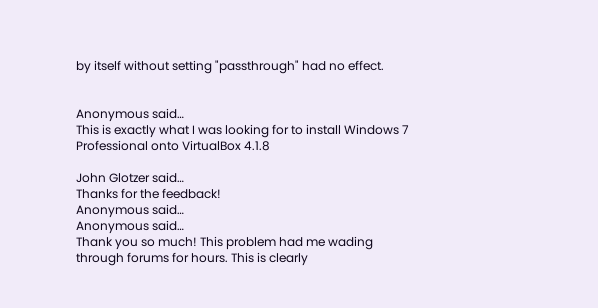by itself without setting "passthrough" had no effect.


Anonymous said…
This is exactly what I was looking for to install Windows 7 Professional onto VirtualBox 4.1.8

John Glotzer said…
Thanks for the feedback!
Anonymous said…
Anonymous said…
Thank you so much! This problem had me wading through forums for hours. This is clearly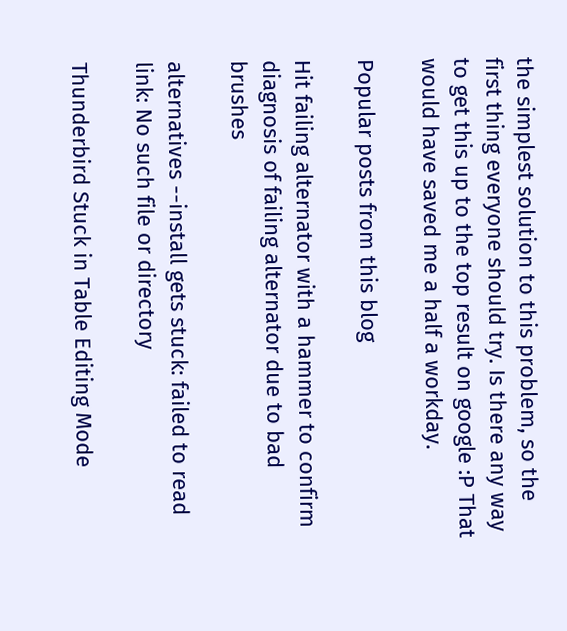the simplest solution to this problem, so the first thing everyone should try. Is there any way to get this up to the top result on google :P That would have saved me a half a workday.

Popular posts from this blog

Hit failing alternator with a hammer to confirm diagnosis of failing alternator due to bad brushes

alternatives --install gets stuck: failed to read link: No such file or directory

Thunderbird Stuck in Table Editing Mode